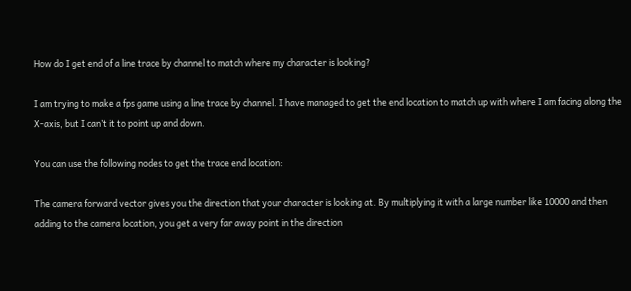How do I get end of a line trace by channel to match where my character is looking?

I am trying to make a fps game using a line trace by channel. I have managed to get the end location to match up with where I am facing along the X-axis, but I can’t it to point up and down.

You can use the following nodes to get the trace end location:

The camera forward vector gives you the direction that your character is looking at. By multiplying it with a large number like 10000 and then adding to the camera location, you get a very far away point in the direction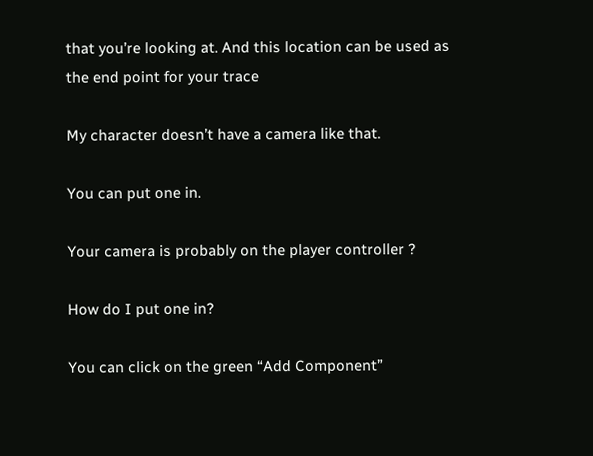that you’re looking at. And this location can be used as the end point for your trace

My character doesn’t have a camera like that.

You can put one in.

Your camera is probably on the player controller ?

How do I put one in?

You can click on the green “Add Component”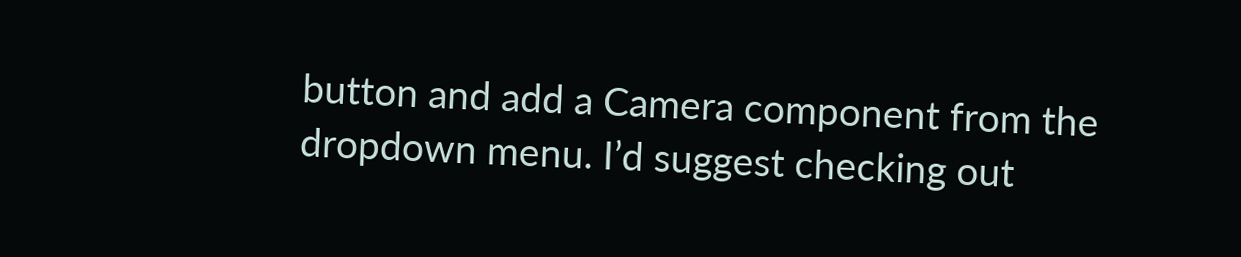button and add a Camera component from the dropdown menu. I’d suggest checking out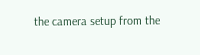the camera setup from the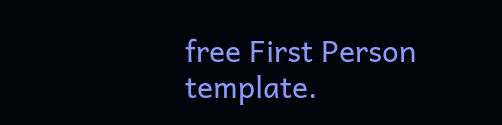free First Person template.